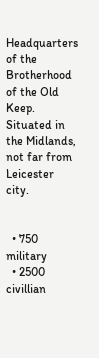Headquarters of the Brotherhood of the Old Keep. Situated in the Midlands, not far from Leicester city.


  • 750 military
  • 2500 civillian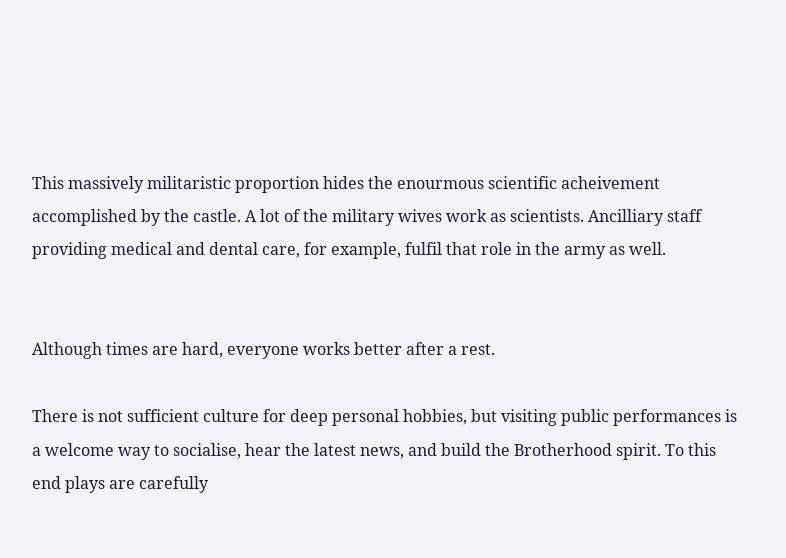This massively militaristic proportion hides the enourmous scientific acheivement accomplished by the castle. A lot of the military wives work as scientists. Ancilliary staff providing medical and dental care, for example, fulfil that role in the army as well.


Although times are hard, everyone works better after a rest.

There is not sufficient culture for deep personal hobbies, but visiting public performances is a welcome way to socialise, hear the latest news, and build the Brotherhood spirit. To this end plays are carefully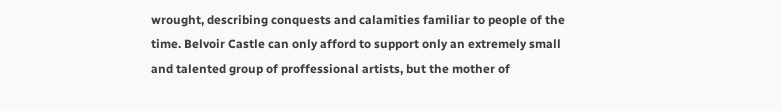wrought, describing conquests and calamities familiar to people of the time. Belvoir Castle can only afford to support only an extremely small and talented group of proffessional artists, but the mother of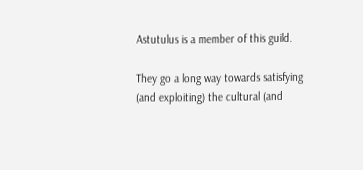Astutulus is a member of this guild.

They go a long way towards satisfying (and exploiting) the cultural (and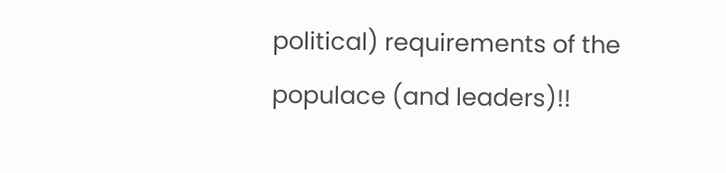political) requirements of the populace (and leaders)!!